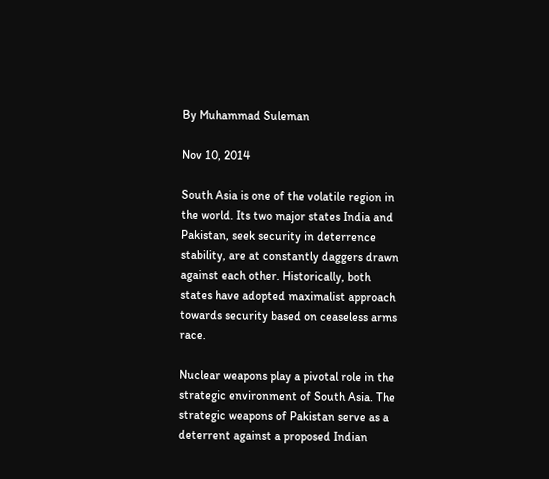By Muhammad Suleman

Nov 10, 2014

South Asia is one of the volatile region in the world. Its two major states India and Pakistan, seek security in deterrence stability, are at constantly daggers drawn against each other. Historically, both states have adopted maximalist approach towards security based on ceaseless arms race.

Nuclear weapons play a pivotal role in the strategic environment of South Asia. The strategic weapons of Pakistan serve as a deterrent against a proposed Indian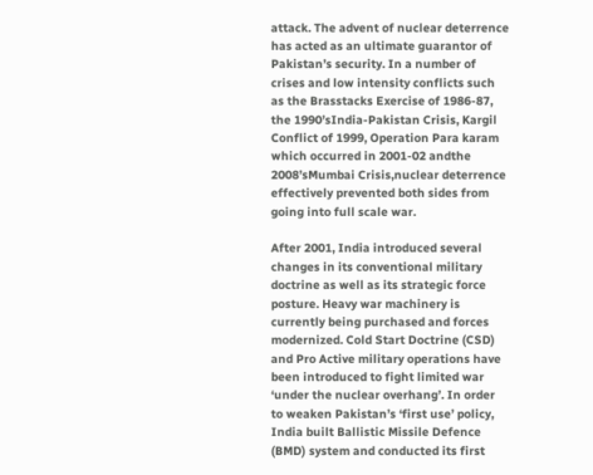attack. The advent of nuclear deterrence has acted as an ultimate guarantor of Pakistan’s security. In a number of crises and low intensity conflicts such as the Brasstacks Exercise of 1986-87, the 1990’sIndia-Pakistan Crisis, Kargil Conflict of 1999, Operation Para karam which occurred in 2001-02 andthe 2008’sMumbai Crisis,nuclear deterrence effectively prevented both sides from going into full scale war.

After 2001, India introduced several changes in its conventional military doctrine as well as its strategic force posture. Heavy war machinery is currently being purchased and forces modernized. Cold Start Doctrine (CSD) and Pro Active military operations have been introduced to fight limited war ‘under the nuclear overhang’. In order to weaken Pakistan’s ‘first use’ policy, India built Ballistic Missile Defence (BMD) system and conducted its first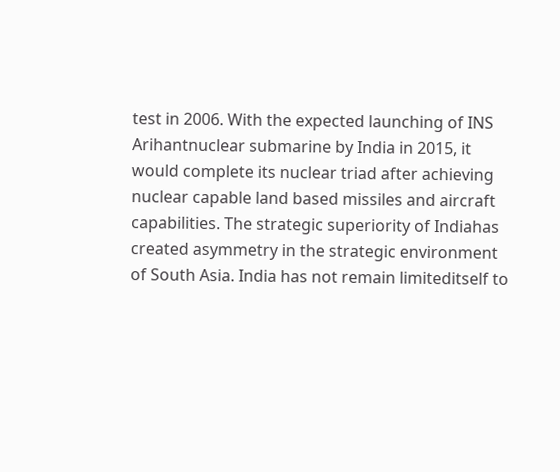test in 2006. With the expected launching of INS Arihantnuclear submarine by India in 2015, it would complete its nuclear triad after achieving nuclear capable land based missiles and aircraft capabilities. The strategic superiority of Indiahas created asymmetry in the strategic environment of South Asia. India has not remain limiteditself to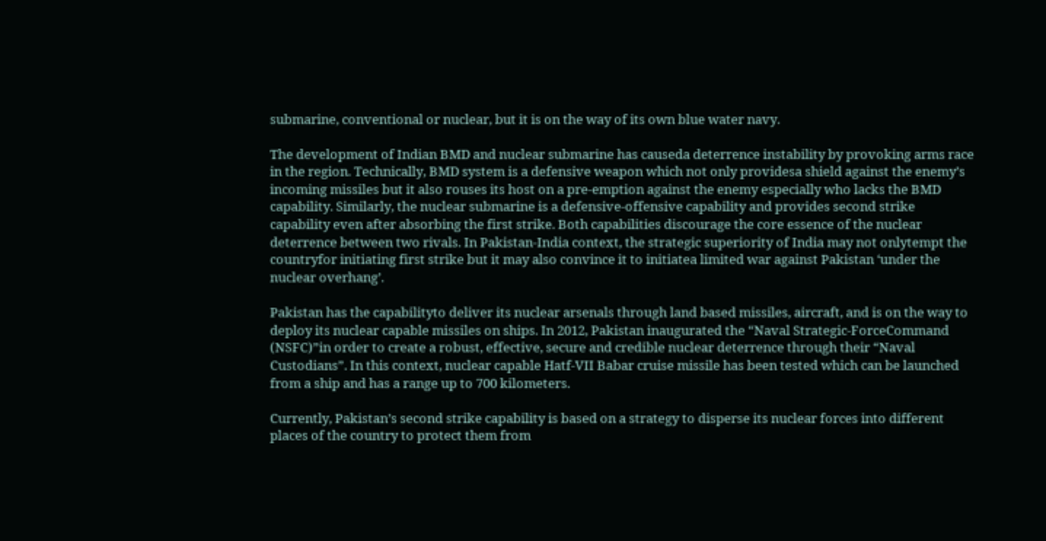submarine, conventional or nuclear, but it is on the way of its own blue water navy.

The development of Indian BMD and nuclear submarine has causeda deterrence instability by provoking arms race in the region. Technically, BMD system is a defensive weapon which not only providesa shield against the enemy’s incoming missiles but it also rouses its host on a pre-emption against the enemy especially who lacks the BMD capability. Similarly, the nuclear submarine is a defensive-offensive capability and provides second strike capability even after absorbing the first strike. Both capabilities discourage the core essence of the nuclear deterrence between two rivals. In Pakistan-India context, the strategic superiority of India may not onlytempt the countryfor initiating first strike but it may also convince it to initiatea limited war against Pakistan ‘under the nuclear overhang’.

Pakistan has the capabilityto deliver its nuclear arsenals through land based missiles, aircraft, and is on the way to deploy its nuclear capable missiles on ships. In 2012, Pakistan inaugurated the “Naval Strategic-ForceCommand (NSFC)”in order to create a robust, effective, secure and credible nuclear deterrence through their “Naval Custodians”. In this context, nuclear capable Hatf-VII Babar cruise missile has been tested which can be launched from a ship and has a range up to 700 kilometers.

Currently, Pakistan’s second strike capability is based on a strategy to disperse its nuclear forces into different places of the country to protect them from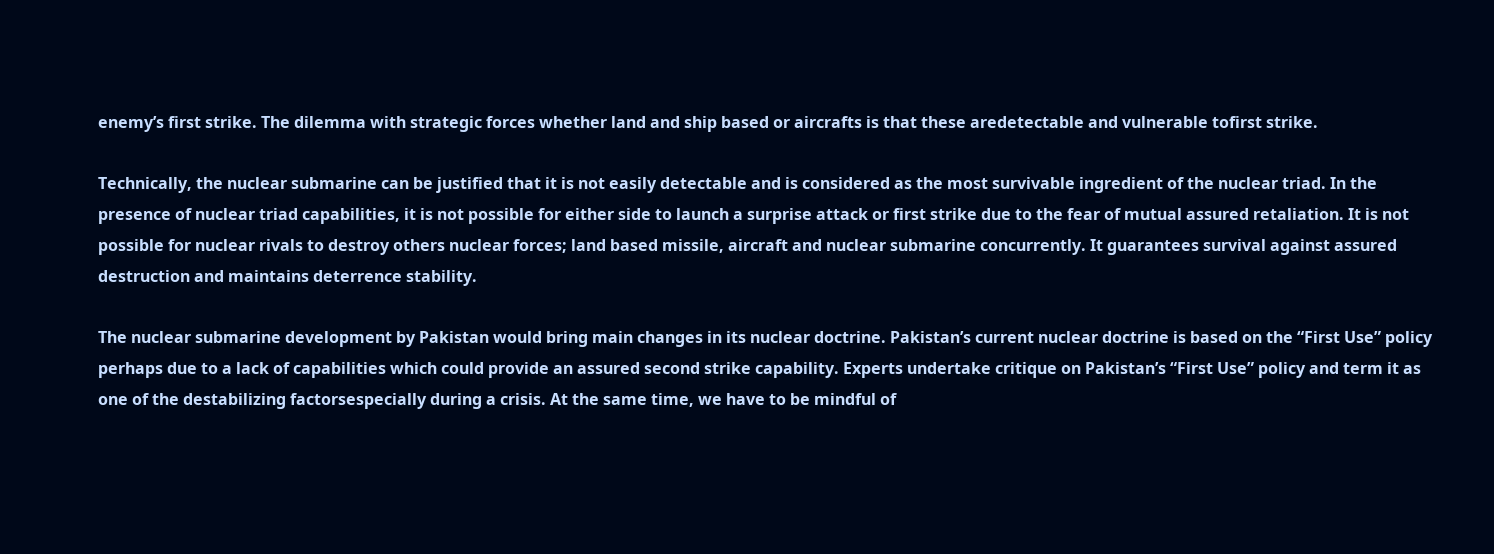enemy’s first strike. The dilemma with strategic forces whether land and ship based or aircrafts is that these aredetectable and vulnerable tofirst strike.

Technically, the nuclear submarine can be justified that it is not easily detectable and is considered as the most survivable ingredient of the nuclear triad. In the presence of nuclear triad capabilities, it is not possible for either side to launch a surprise attack or first strike due to the fear of mutual assured retaliation. It is not possible for nuclear rivals to destroy others nuclear forces; land based missile, aircraft and nuclear submarine concurrently. It guarantees survival against assured destruction and maintains deterrence stability.

The nuclear submarine development by Pakistan would bring main changes in its nuclear doctrine. Pakistan’s current nuclear doctrine is based on the “First Use” policy perhaps due to a lack of capabilities which could provide an assured second strike capability. Experts undertake critique on Pakistan’s “First Use” policy and term it as one of the destabilizing factorsespecially during a crisis. At the same time, we have to be mindful of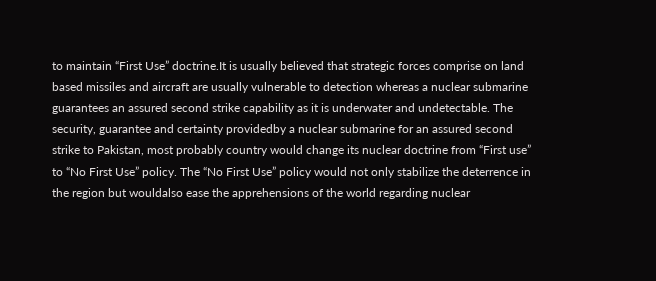to maintain “First Use” doctrine.It is usually believed that strategic forces comprise on land based missiles and aircraft are usually vulnerable to detection whereas a nuclear submarine guarantees an assured second strike capability as it is underwater and undetectable. The security, guarantee and certainty providedby a nuclear submarine for an assured second strike to Pakistan, most probably country would change its nuclear doctrine from “First use” to “No First Use” policy. The “No First Use” policy would not only stabilize the deterrence in the region but wouldalso ease the apprehensions of the world regarding nuclear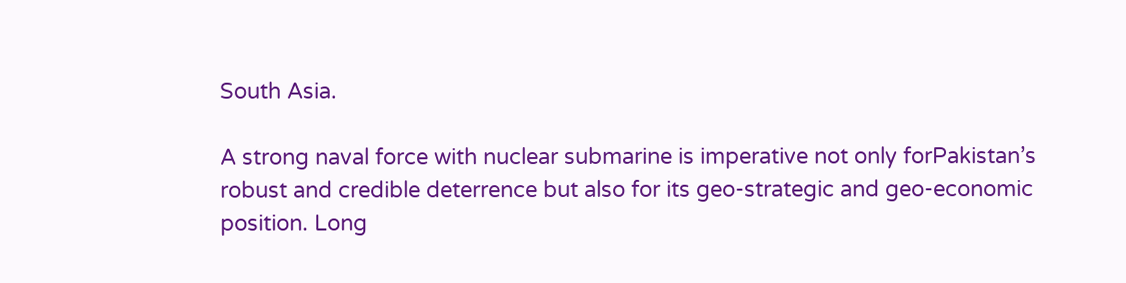South Asia.

A strong naval force with nuclear submarine is imperative not only forPakistan’s robust and credible deterrence but also for its geo-strategic and geo-economic position. Long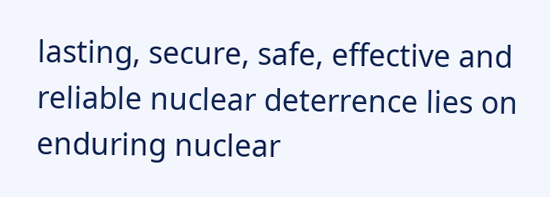lasting, secure, safe, effective and reliable nuclear deterrence lies on enduring nuclear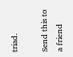triad.

Send this to a friend